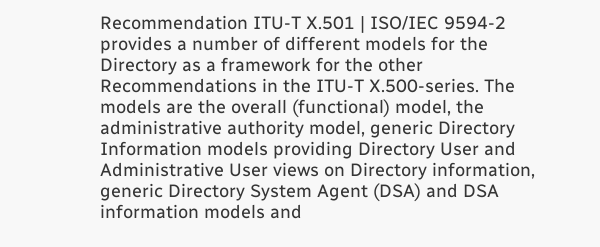Recommendation ITU-T X.501 | ISO/IEC 9594-2 provides a number of different models for the Directory as a framework for the other Recommendations in the ITU-T X.500-series. The models are the overall (functional) model, the administrative authority model, generic Directory Information models providing Directory User and Administrative User views on Directory information, generic Directory System Agent (DSA) and DSA information models and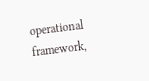operational framework,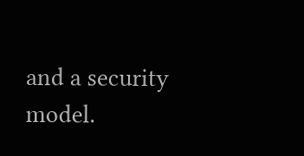and a security model.